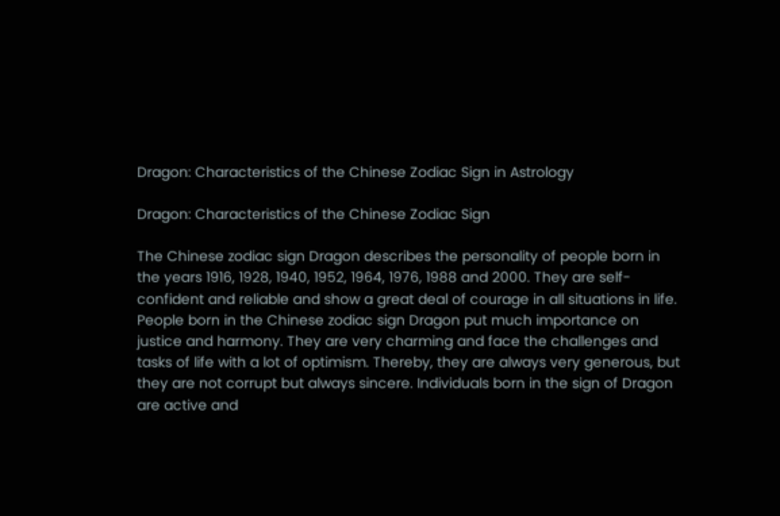Dragon: Characteristics of the Chinese Zodiac Sign in Astrology

Dragon: Characteristics of the Chinese Zodiac Sign

The Chinese zodiac sign Dragon describes the personality of people born in the years 1916, 1928, 1940, 1952, 1964, 1976, 1988 and 2000. They are self-confident and reliable and show a great deal of courage in all situations in life. People born in the Chinese zodiac sign Dragon put much importance on justice and harmony. They are very charming and face the challenges and tasks of life with a lot of optimism. Thereby, they are always very generous, but they are not corrupt but always sincere. Individuals born in the sign of Dragon are active and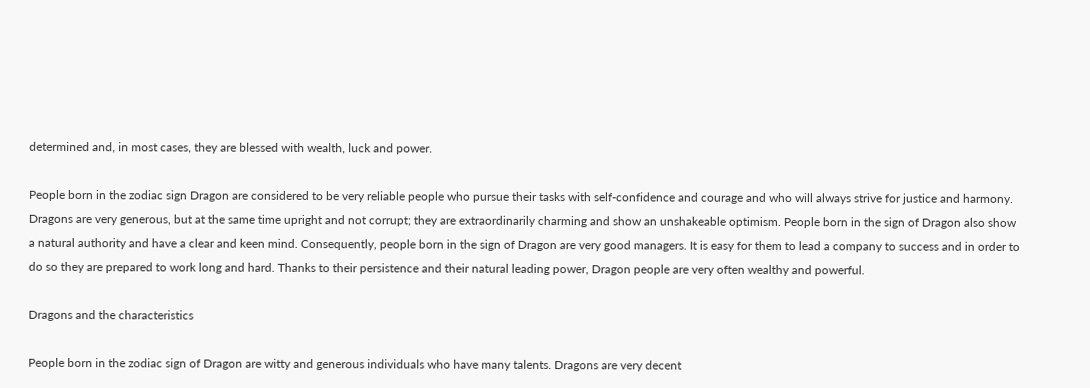determined and, in most cases, they are blessed with wealth, luck and power.

People born in the zodiac sign Dragon are considered to be very reliable people who pursue their tasks with self-confidence and courage and who will always strive for justice and harmony. Dragons are very generous, but at the same time upright and not corrupt; they are extraordinarily charming and show an unshakeable optimism. People born in the sign of Dragon also show a natural authority and have a clear and keen mind. Consequently, people born in the sign of Dragon are very good managers. It is easy for them to lead a company to success and in order to do so they are prepared to work long and hard. Thanks to their persistence and their natural leading power, Dragon people are very often wealthy and powerful.

Dragons and the characteristics

People born in the zodiac sign of Dragon are witty and generous individuals who have many talents. Dragons are very decent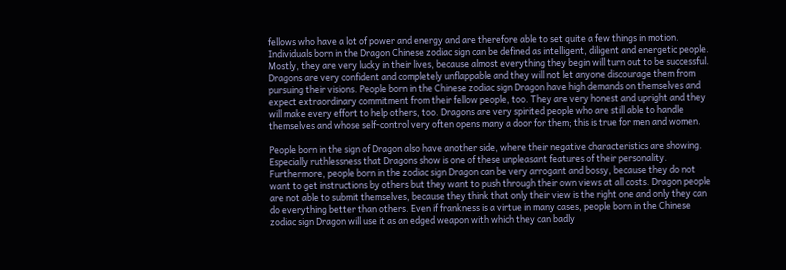fellows who have a lot of power and energy and are therefore able to set quite a few things in motion. Individuals born in the Dragon Chinese zodiac sign can be defined as intelligent, diligent and energetic people. Mostly, they are very lucky in their lives, because almost everything they begin will turn out to be successful. Dragons are very confident and completely unflappable and they will not let anyone discourage them from pursuing their visions. People born in the Chinese zodiac sign Dragon have high demands on themselves and expect extraordinary commitment from their fellow people, too. They are very honest and upright and they will make every effort to help others, too. Dragons are very spirited people who are still able to handle themselves and whose self-control very often opens many a door for them; this is true for men and women.

People born in the sign of Dragon also have another side, where their negative characteristics are showing. Especially ruthlessness that Dragons show is one of these unpleasant features of their personality. Furthermore, people born in the zodiac sign Dragon can be very arrogant and bossy, because they do not want to get instructions by others but they want to push through their own views at all costs. Dragon people are not able to submit themselves, because they think that only their view is the right one and only they can do everything better than others. Even if frankness is a virtue in many cases, people born in the Chinese zodiac sign Dragon will use it as an edged weapon with which they can badly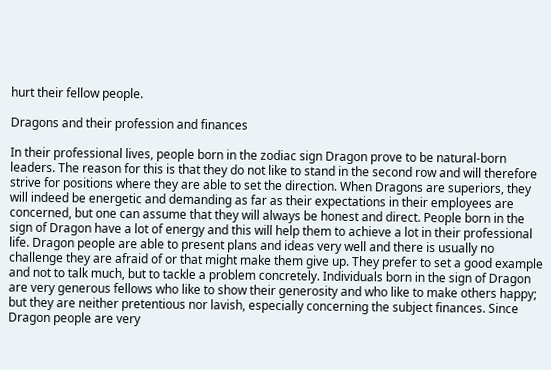hurt their fellow people.

Dragons and their profession and finances

In their professional lives, people born in the zodiac sign Dragon prove to be natural-born leaders. The reason for this is that they do not like to stand in the second row and will therefore strive for positions where they are able to set the direction. When Dragons are superiors, they will indeed be energetic and demanding as far as their expectations in their employees are concerned, but one can assume that they will always be honest and direct. People born in the sign of Dragon have a lot of energy and this will help them to achieve a lot in their professional life. Dragon people are able to present plans and ideas very well and there is usually no challenge they are afraid of or that might make them give up. They prefer to set a good example and not to talk much, but to tackle a problem concretely. Individuals born in the sign of Dragon are very generous fellows who like to show their generosity and who like to make others happy; but they are neither pretentious nor lavish, especially concerning the subject finances. Since Dragon people are very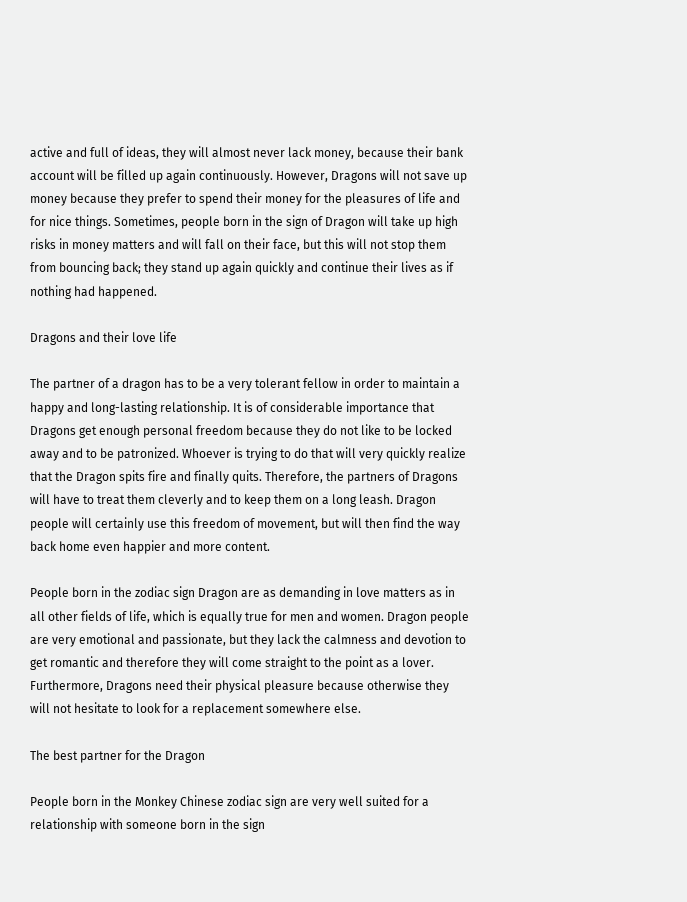active and full of ideas, they will almost never lack money, because their bank account will be filled up again continuously. However, Dragons will not save up money because they prefer to spend their money for the pleasures of life and for nice things. Sometimes, people born in the sign of Dragon will take up high risks in money matters and will fall on their face, but this will not stop them from bouncing back; they stand up again quickly and continue their lives as if nothing had happened.

Dragons and their love life

The partner of a dragon has to be a very tolerant fellow in order to maintain a happy and long-lasting relationship. It is of considerable importance that Dragons get enough personal freedom because they do not like to be locked away and to be patronized. Whoever is trying to do that will very quickly realize that the Dragon spits fire and finally quits. Therefore, the partners of Dragons will have to treat them cleverly and to keep them on a long leash. Dragon people will certainly use this freedom of movement, but will then find the way back home even happier and more content.

People born in the zodiac sign Dragon are as demanding in love matters as in all other fields of life, which is equally true for men and women. Dragon people are very emotional and passionate, but they lack the calmness and devotion to get romantic and therefore they will come straight to the point as a lover. Furthermore, Dragons need their physical pleasure because otherwise they will not hesitate to look for a replacement somewhere else.

The best partner for the Dragon

People born in the Monkey Chinese zodiac sign are very well suited for a relationship with someone born in the sign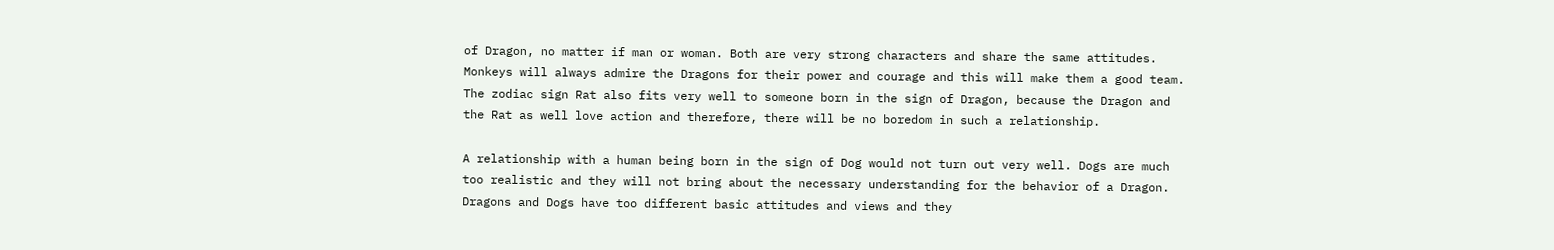of Dragon, no matter if man or woman. Both are very strong characters and share the same attitudes. Monkeys will always admire the Dragons for their power and courage and this will make them a good team. The zodiac sign Rat also fits very well to someone born in the sign of Dragon, because the Dragon and the Rat as well love action and therefore, there will be no boredom in such a relationship.

A relationship with a human being born in the sign of Dog would not turn out very well. Dogs are much too realistic and they will not bring about the necessary understanding for the behavior of a Dragon. Dragons and Dogs have too different basic attitudes and views and they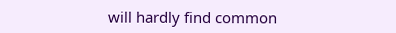will hardly find common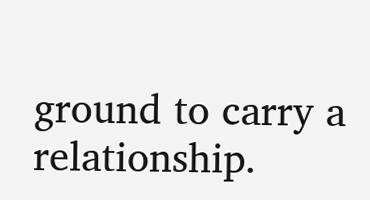ground to carry a relationship.